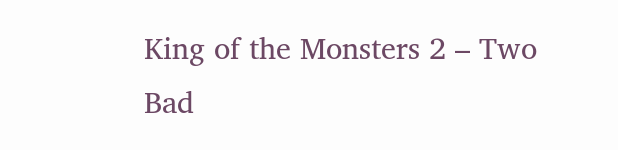King of the Monsters 2 – Two Bad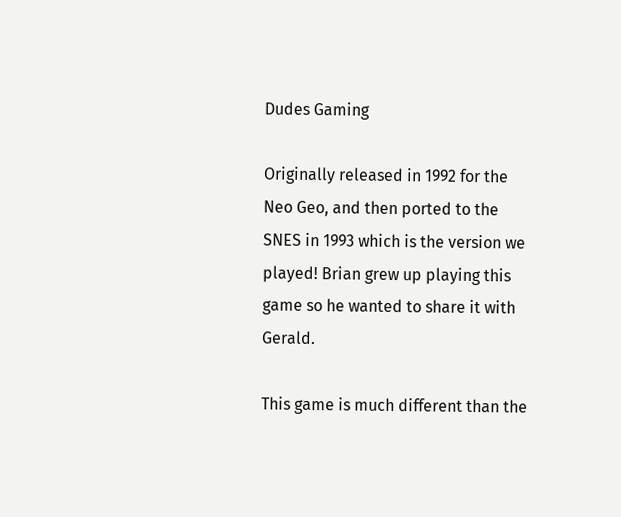Dudes Gaming

Originally released in 1992 for the Neo Geo, and then ported to the SNES in 1993 which is the version we played! Brian grew up playing this game so he wanted to share it with Gerald.

This game is much different than the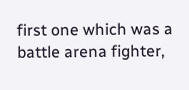first one which was a battle arena fighter,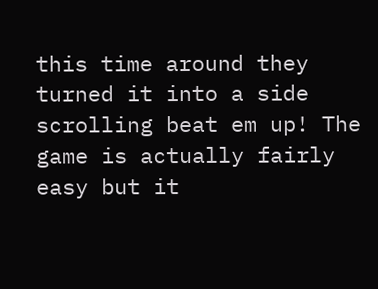this time around they turned it into a side scrolling beat em up! The game is actually fairly easy but it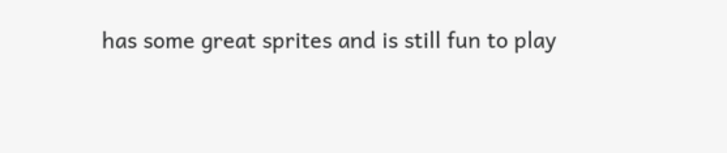has some great sprites and is still fun to play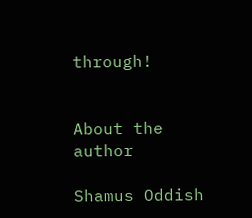through!


About the author

Shamus Oddish